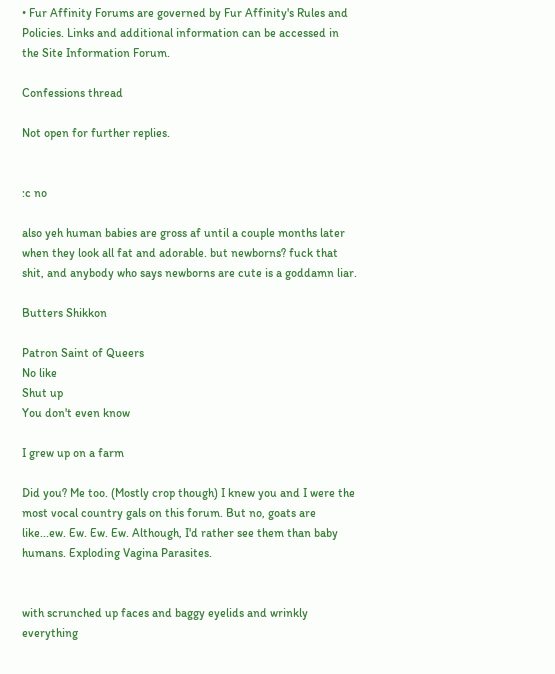• Fur Affinity Forums are governed by Fur Affinity's Rules and Policies. Links and additional information can be accessed in the Site Information Forum.

Confessions thread

Not open for further replies.


:c no

also yeh human babies are gross af until a couple months later when they look all fat and adorable. but newborns? fuck that shit, and anybody who says newborns are cute is a goddamn liar.

Butters Shikkon

Patron Saint of Queers
No like
Shut up
You don't even know

I grew up on a farm

Did you? Me too. (Mostly crop though) I knew you and I were the most vocal country gals on this forum. But no, goats are like...ew. Ew. Ew. Ew. Although, I'd rather see them than baby humans. Exploding Vagina Parasites.


with scrunched up faces and baggy eyelids and wrinkly everything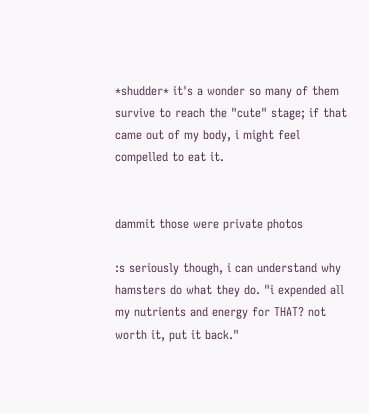*shudder* it's a wonder so many of them survive to reach the "cute" stage; if that came out of my body, i might feel compelled to eat it.


dammit those were private photos

:s seriously though, i can understand why hamsters do what they do. "i expended all my nutrients and energy for THAT? not worth it, put it back."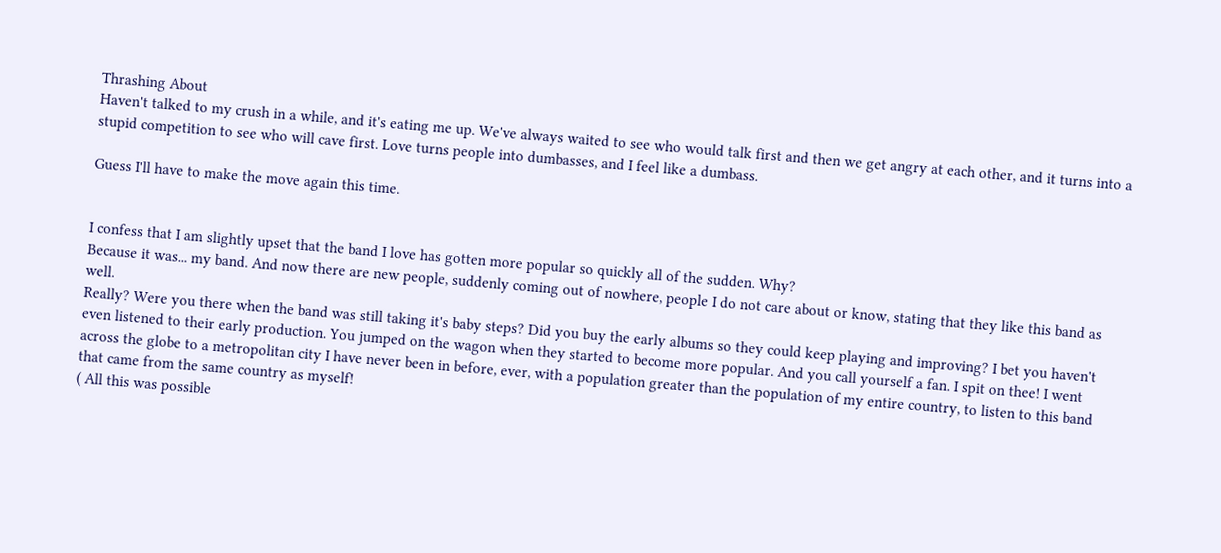Thrashing About
Haven't talked to my crush in a while, and it's eating me up. We've always waited to see who would talk first and then we get angry at each other, and it turns into a stupid competition to see who will cave first. Love turns people into dumbasses, and I feel like a dumbass.

Guess I'll have to make the move again this time.


I confess that I am slightly upset that the band I love has gotten more popular so quickly all of the sudden. Why?
Because it was... my band. And now there are new people, suddenly coming out of nowhere, people I do not care about or know, stating that they like this band as well.
Really? Were you there when the band was still taking it's baby steps? Did you buy the early albums so they could keep playing and improving? I bet you haven't even listened to their early production. You jumped on the wagon when they started to become more popular. And you call yourself a fan. I spit on thee! I went across the globe to a metropolitan city I have never been in before, ever, with a population greater than the population of my entire country, to listen to this band that came from the same country as myself!
( All this was possible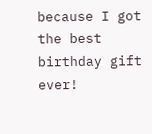because I got the best birthday gift ever!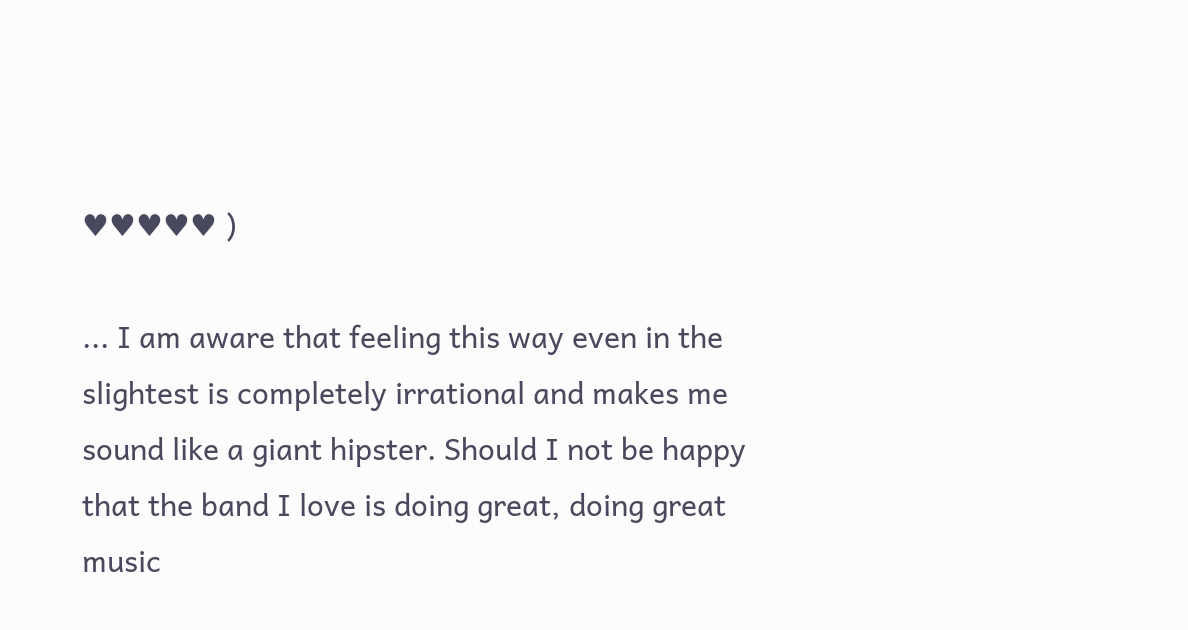♥♥♥♥♥ )

... I am aware that feeling this way even in the slightest is completely irrational and makes me sound like a giant hipster. Should I not be happy that the band I love is doing great, doing great music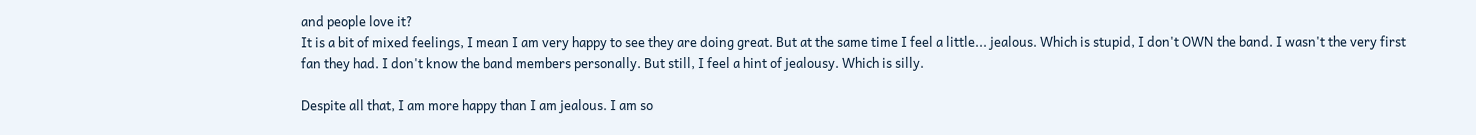and people love it?
It is a bit of mixed feelings, I mean I am very happy to see they are doing great. But at the same time I feel a little... jealous. Which is stupid, I don't OWN the band. I wasn't the very first fan they had. I don't know the band members personally. But still, I feel a hint of jealousy. Which is silly.

Despite all that, I am more happy than I am jealous. I am so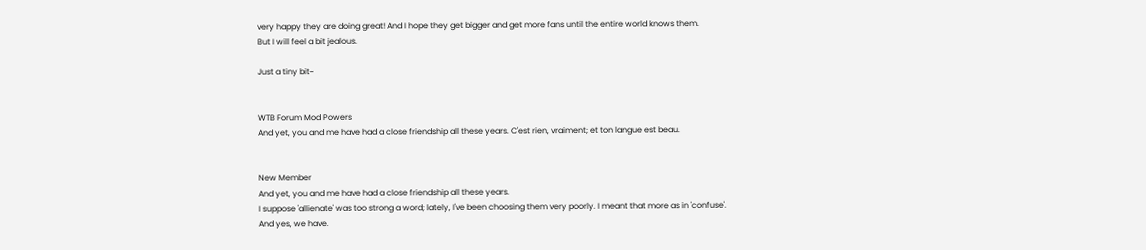very happy they are doing great! And I hope they get bigger and get more fans until the entire world knows them.
But I will feel a bit jealous.

Just a tiny bit~


WTB Forum Mod Powers
And yet, you and me have had a close friendship all these years. C'est rien, vraiment; et ton langue est beau.


New Member
And yet, you and me have had a close friendship all these years.
I suppose 'allienate' was too strong a word; lately, I've been choosing them very poorly. I meant that more as in 'confuse'.
And yes, we have.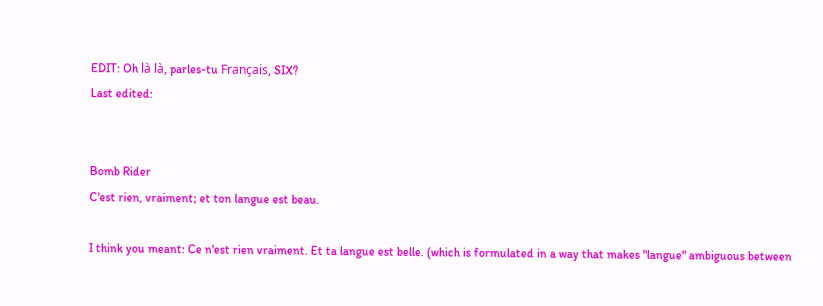EDIT: Oh là là, parles-tu Français, SIX?
Last edited:


Bomb Rider
C'est rien, vraiment; et ton langue est beau.

I think you meant: Ce n'est rien vraiment. Et ta langue est belle. (which is formulated in a way that makes "langue" ambiguous between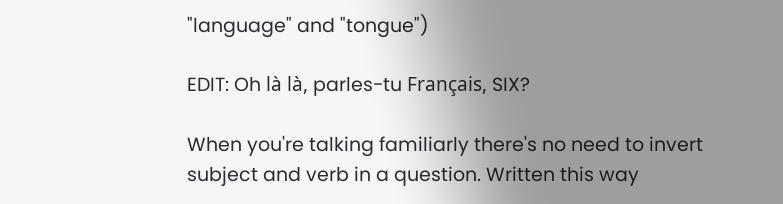"language" and "tongue")

EDIT: Oh là là, parles-tu Français, SIX?

When you're talking familiarly there's no need to invert subject and verb in a question. Written this way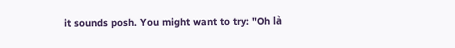it sounds posh. You might want to try: "Oh là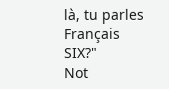là, tu parles Français SIX?"
Not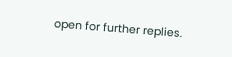open for further replies.